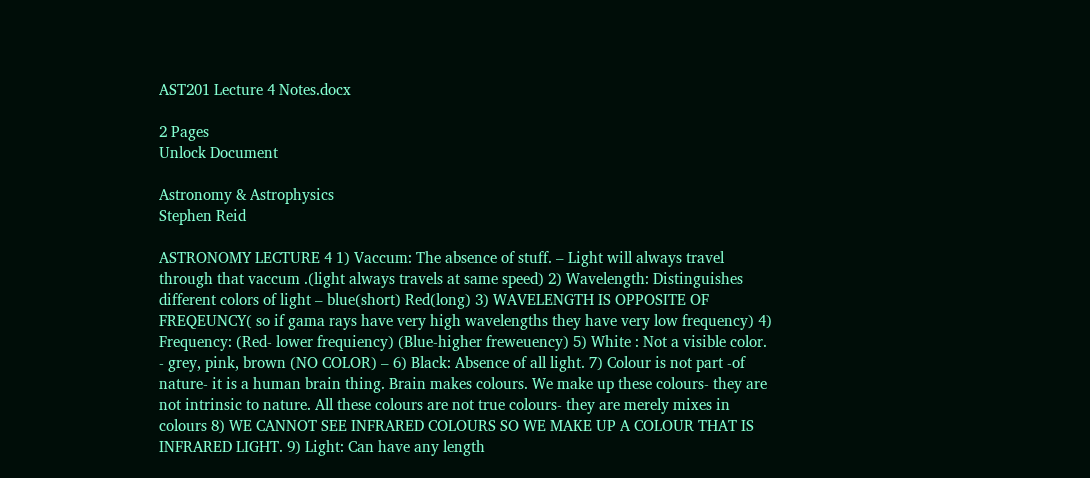AST201 Lecture 4 Notes.docx

2 Pages
Unlock Document

Astronomy & Astrophysics
Stephen Reid

ASTRONOMY LECTURE 4 1) Vaccum: The absence of stuff. – Light will always travel through that vaccum .(light always travels at same speed) 2) Wavelength: Distinguishes different colors of light – blue(short) Red(long) 3) WAVELENGTH IS OPPOSITE OF FREQEUNCY( so if gama rays have very high wavelengths they have very low frequency) 4) Frequency: (Red- lower frequiency) (Blue-higher freweuency) 5) White : Not a visible color. - grey, pink, brown (NO COLOR) – 6) Black: Absence of all light. 7) Colour is not part -of nature- it is a human brain thing. Brain makes colours. We make up these colours- they are not intrinsic to nature. All these colours are not true colours- they are merely mixes in colours 8) WE CANNOT SEE INFRARED COLOURS SO WE MAKE UP A COLOUR THAT IS INFRARED LIGHT. 9) Light: Can have any length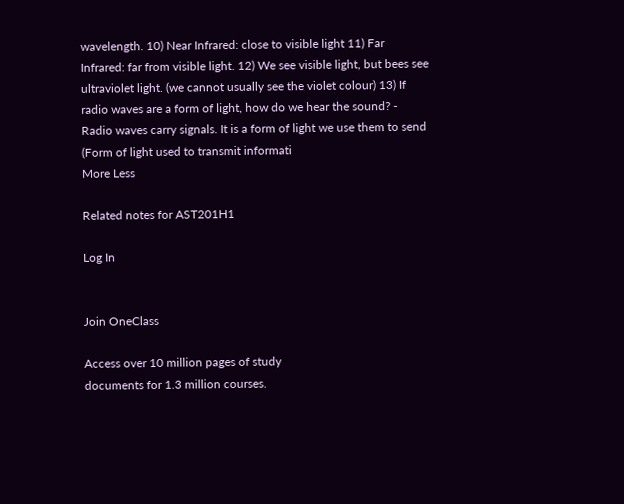wavelength. 10) Near Infrared: close to visible light 11) Far Infrared: far from visible light. 12) We see visible light, but bees see ultraviolet light. (we cannot usually see the violet colour) 13) If radio waves are a form of light, how do we hear the sound? - Radio waves carry signals. It is a form of light we use them to send (Form of light used to transmit informati
More Less

Related notes for AST201H1

Log In


Join OneClass

Access over 10 million pages of study
documents for 1.3 million courses.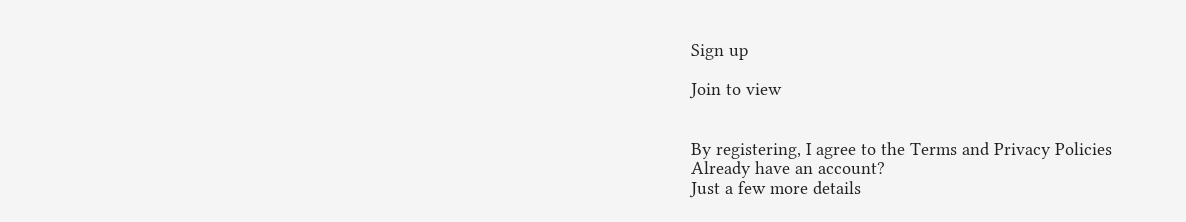Sign up

Join to view


By registering, I agree to the Terms and Privacy Policies
Already have an account?
Just a few more details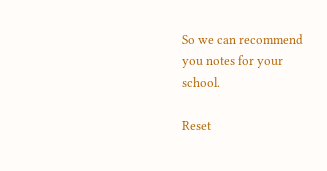So we can recommend you notes for your school.

Reset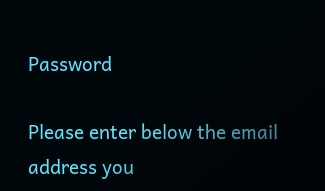Password

Please enter below the email address you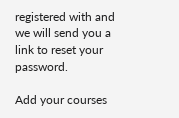registered with and we will send you a link to reset your password.

Add your courses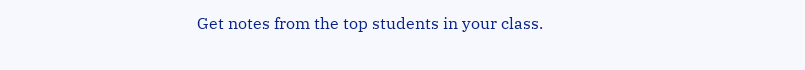Get notes from the top students in your class.